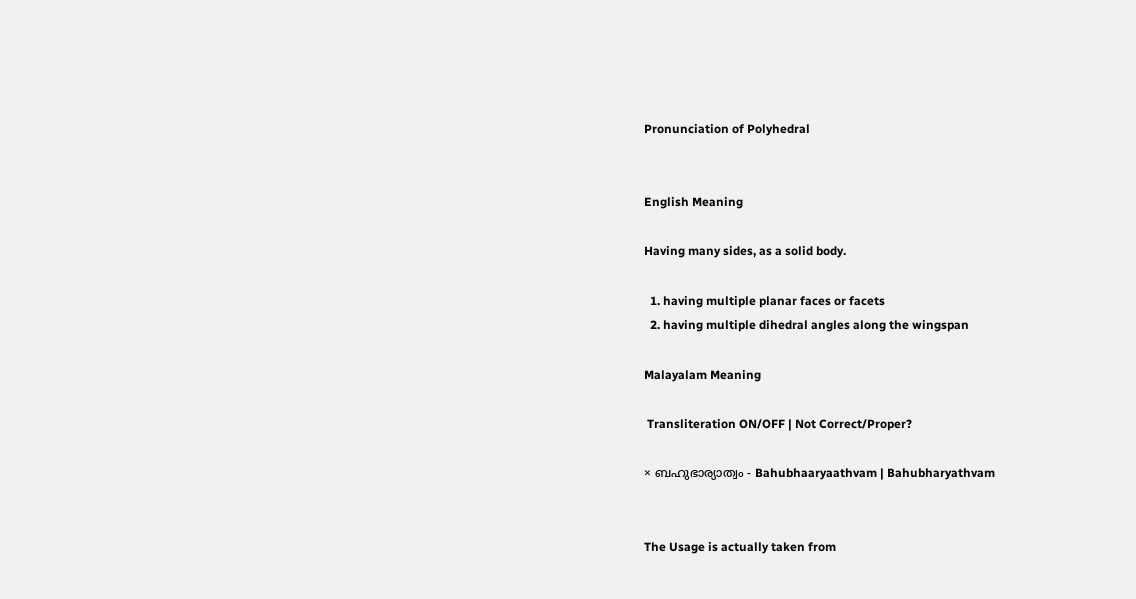Pronunciation of Polyhedral


English Meaning

Having many sides, as a solid body.

  1. having multiple planar faces or facets
  2. having multiple dihedral angles along the wingspan

Malayalam Meaning

 Transliteration ON/OFF | Not Correct/Proper?

× ബഹുഭാര്യാത്വം - Bahubhaaryaathvam | Bahubharyathvam


The Usage is actually taken from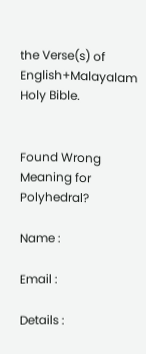the Verse(s) of English+Malayalam Holy Bible.


Found Wrong Meaning for Polyhedral?

Name :

Email :

Details :